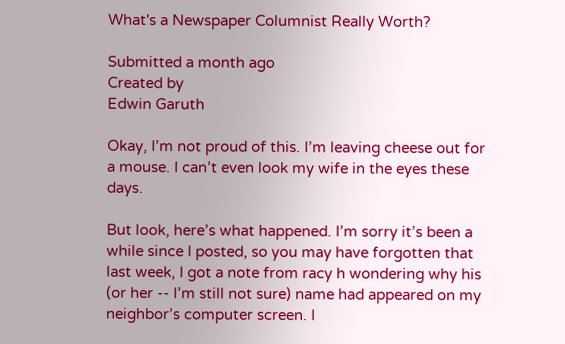What's a Newspaper Columnist Really Worth?

Submitted a month ago
Created by
Edwin Garuth

Okay, I’m not proud of this. I’m leaving cheese out for a mouse. I can’t even look my wife in the eyes these days.

But look, here’s what happened. I’m sorry it’s been a while since I posted, so you may have forgotten that last week, I got a note from racy h wondering why his (or her -- I’m still not sure) name had appeared on my neighbor’s computer screen. I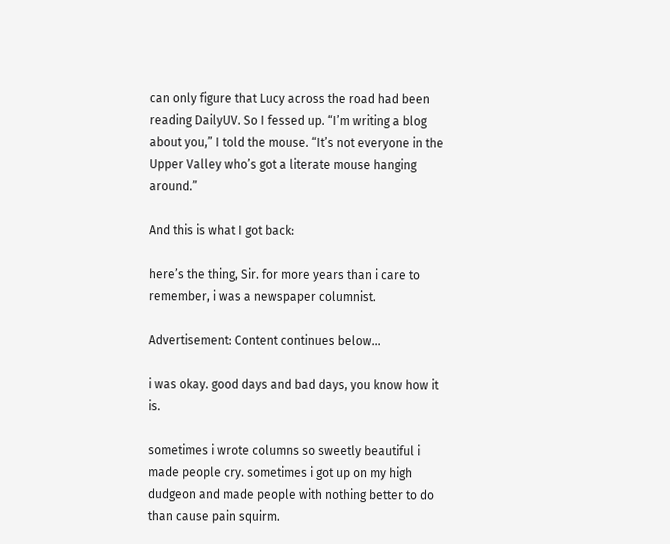can only figure that Lucy across the road had been reading DailyUV. So I fessed up. “I’m writing a blog about you,” I told the mouse. “It’s not everyone in the Upper Valley who’s got a literate mouse hanging around.”

And this is what I got back:

here’s the thing, Sir. for more years than i care to remember, i was a newspaper columnist.

Advertisement: Content continues below...

i was okay. good days and bad days, you know how it is.

sometimes i wrote columns so sweetly beautiful i made people cry. sometimes i got up on my high dudgeon and made people with nothing better to do than cause pain squirm.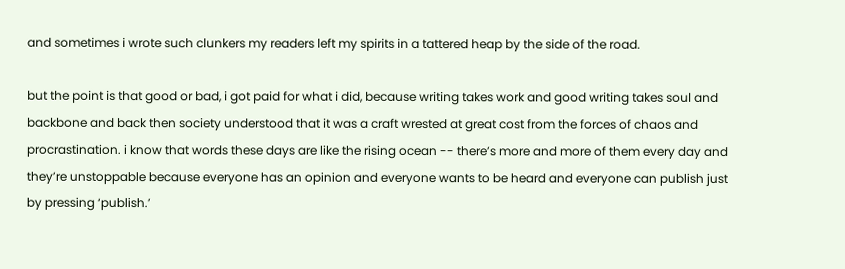and sometimes i wrote such clunkers my readers left my spirits in a tattered heap by the side of the road.

but the point is that good or bad, i got paid for what i did, because writing takes work and good writing takes soul and backbone and back then society understood that it was a craft wrested at great cost from the forces of chaos and procrastination. i know that words these days are like the rising ocean -- there’s more and more of them every day and they’re unstoppable because everyone has an opinion and everyone wants to be heard and everyone can publish just by pressing ‘publish.’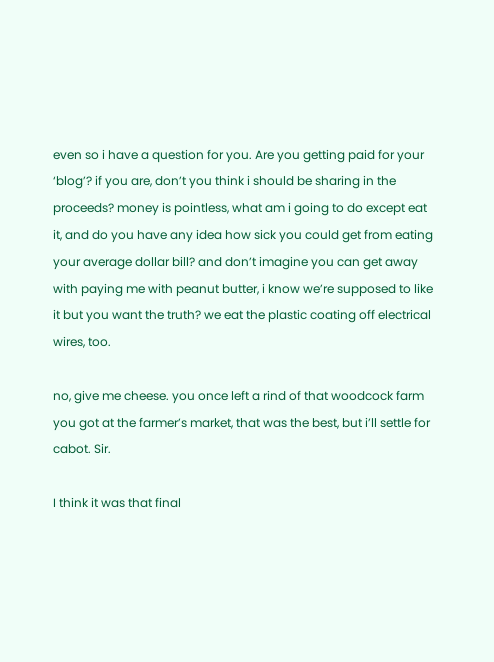even so i have a question for you. Are you getting paid for your ‘blog’? if you are, don’t you think i should be sharing in the proceeds? money is pointless, what am i going to do except eat it, and do you have any idea how sick you could get from eating your average dollar bill? and don’t imagine you can get away with paying me with peanut butter, i know we’re supposed to like it but you want the truth? we eat the plastic coating off electrical wires, too.

no, give me cheese. you once left a rind of that woodcock farm you got at the farmer’s market, that was the best, but i’ll settle for cabot. Sir.

I think it was that final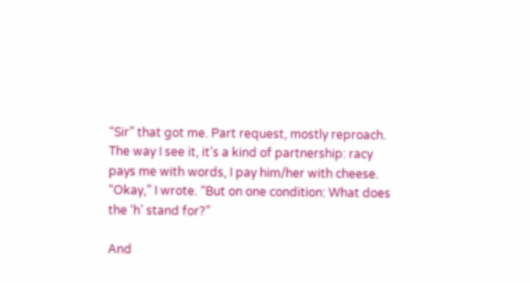“Sir” that got me. Part request, mostly reproach. The way I see it, it’s a kind of partnership: racy pays me with words, I pay him/her with cheese. “Okay,” I wrote. “But on one condition: What does the ‘h’ stand for?”

And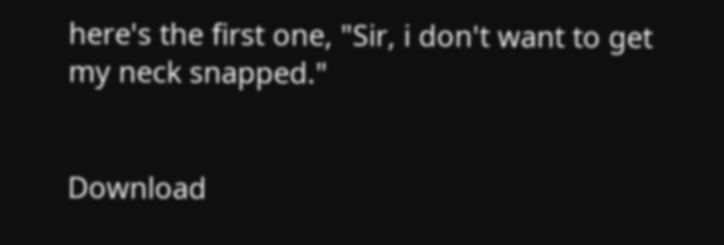here's the first one, "Sir, i don't want to get my neck snapped."


Download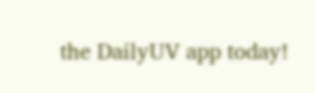the DailyUV app today!